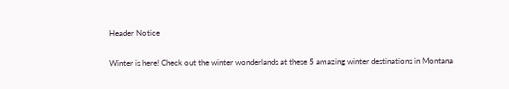Header Notice

Winter is here! Check out the winter wonderlands at these 5 amazing winter destinations in Montana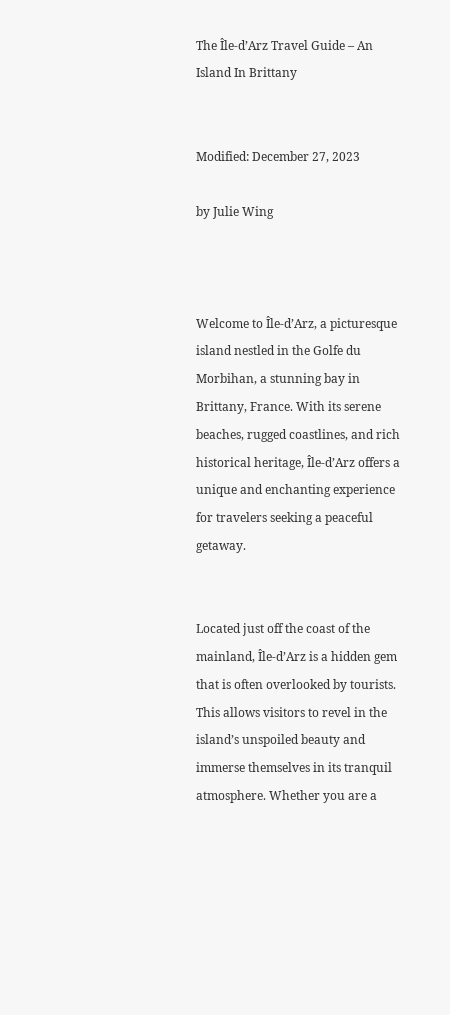The Île-d’Arz Travel Guide – An Island In Brittany


Modified: December 27, 2023

by Julie Wing



Welcome to Île-d’Arz, a picturesque island nestled in the Golfe du Morbihan, a stunning bay in Brittany, France. With its serene beaches, rugged coastlines, and rich historical heritage, Île-d’Arz offers a unique and enchanting experience for travelers seeking a peaceful getaway.


Located just off the coast of the mainland, Île-d’Arz is a hidden gem that is often overlooked by tourists. This allows visitors to revel in the island’s unspoiled beauty and immerse themselves in its tranquil atmosphere. Whether you are a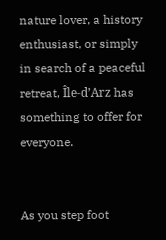nature lover, a history enthusiast, or simply in search of a peaceful retreat, Île-d’Arz has something to offer for everyone.


As you step foot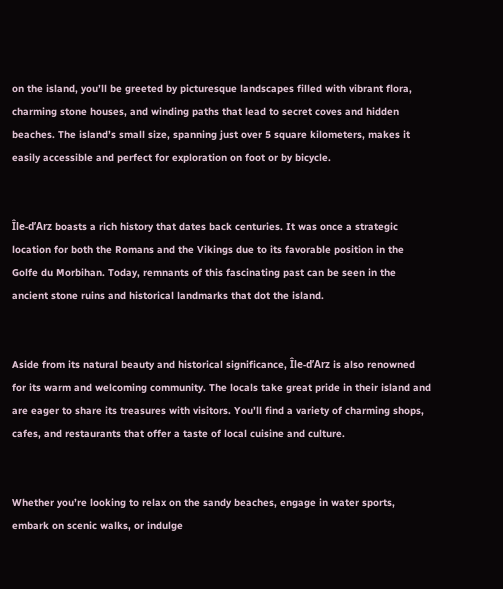on the island, you’ll be greeted by picturesque landscapes filled with vibrant flora, charming stone houses, and winding paths that lead to secret coves and hidden beaches. The island’s small size, spanning just over 5 square kilometers, makes it easily accessible and perfect for exploration on foot or by bicycle.


Île-d’Arz boasts a rich history that dates back centuries. It was once a strategic location for both the Romans and the Vikings due to its favorable position in the Golfe du Morbihan. Today, remnants of this fascinating past can be seen in the ancient stone ruins and historical landmarks that dot the island.


Aside from its natural beauty and historical significance, Île-d’Arz is also renowned for its warm and welcoming community. The locals take great pride in their island and are eager to share its treasures with visitors. You’ll find a variety of charming shops, cafes, and restaurants that offer a taste of local cuisine and culture.


Whether you’re looking to relax on the sandy beaches, engage in water sports, embark on scenic walks, or indulge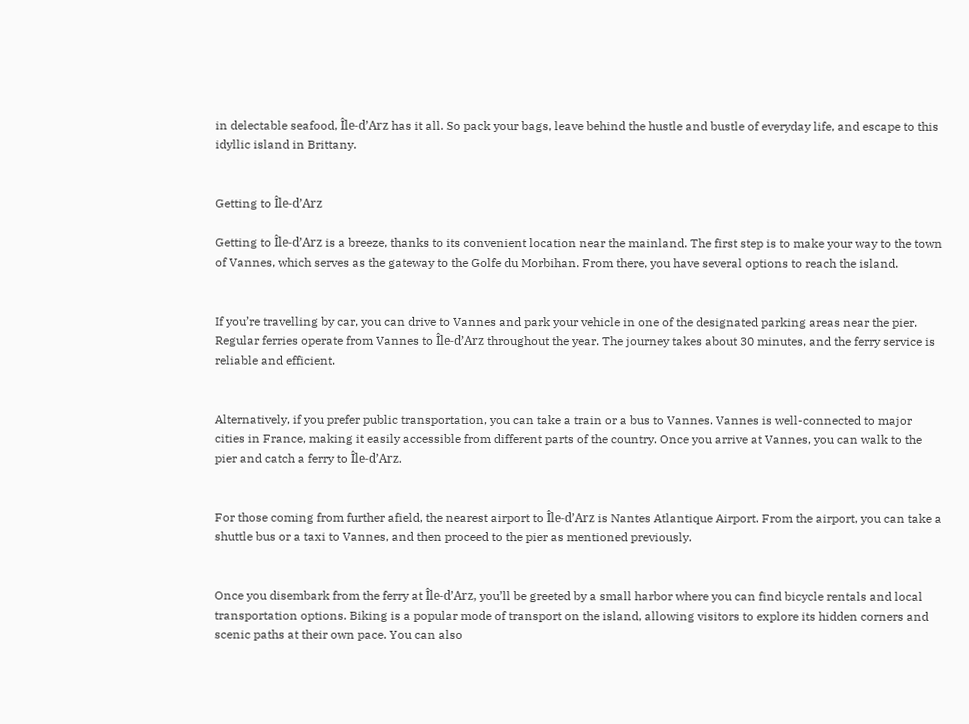in delectable seafood, Île-d’Arz has it all. So pack your bags, leave behind the hustle and bustle of everyday life, and escape to this idyllic island in Brittany.


Getting to Île-d’Arz

Getting to Île-d’Arz is a breeze, thanks to its convenient location near the mainland. The first step is to make your way to the town of Vannes, which serves as the gateway to the Golfe du Morbihan. From there, you have several options to reach the island.


If you’re travelling by car, you can drive to Vannes and park your vehicle in one of the designated parking areas near the pier. Regular ferries operate from Vannes to Île-d’Arz throughout the year. The journey takes about 30 minutes, and the ferry service is reliable and efficient.


Alternatively, if you prefer public transportation, you can take a train or a bus to Vannes. Vannes is well-connected to major cities in France, making it easily accessible from different parts of the country. Once you arrive at Vannes, you can walk to the pier and catch a ferry to Île-d’Arz.


For those coming from further afield, the nearest airport to Île-d’Arz is Nantes Atlantique Airport. From the airport, you can take a shuttle bus or a taxi to Vannes, and then proceed to the pier as mentioned previously.


Once you disembark from the ferry at Île-d’Arz, you’ll be greeted by a small harbor where you can find bicycle rentals and local transportation options. Biking is a popular mode of transport on the island, allowing visitors to explore its hidden corners and scenic paths at their own pace. You can also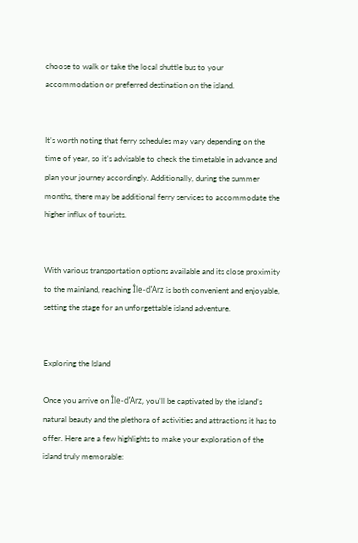choose to walk or take the local shuttle bus to your accommodation or preferred destination on the island.


It’s worth noting that ferry schedules may vary depending on the time of year, so it’s advisable to check the timetable in advance and plan your journey accordingly. Additionally, during the summer months, there may be additional ferry services to accommodate the higher influx of tourists.


With various transportation options available and its close proximity to the mainland, reaching Île-d’Arz is both convenient and enjoyable, setting the stage for an unforgettable island adventure.


Exploring the Island

Once you arrive on Île-d’Arz, you’ll be captivated by the island’s natural beauty and the plethora of activities and attractions it has to offer. Here are a few highlights to make your exploration of the island truly memorable: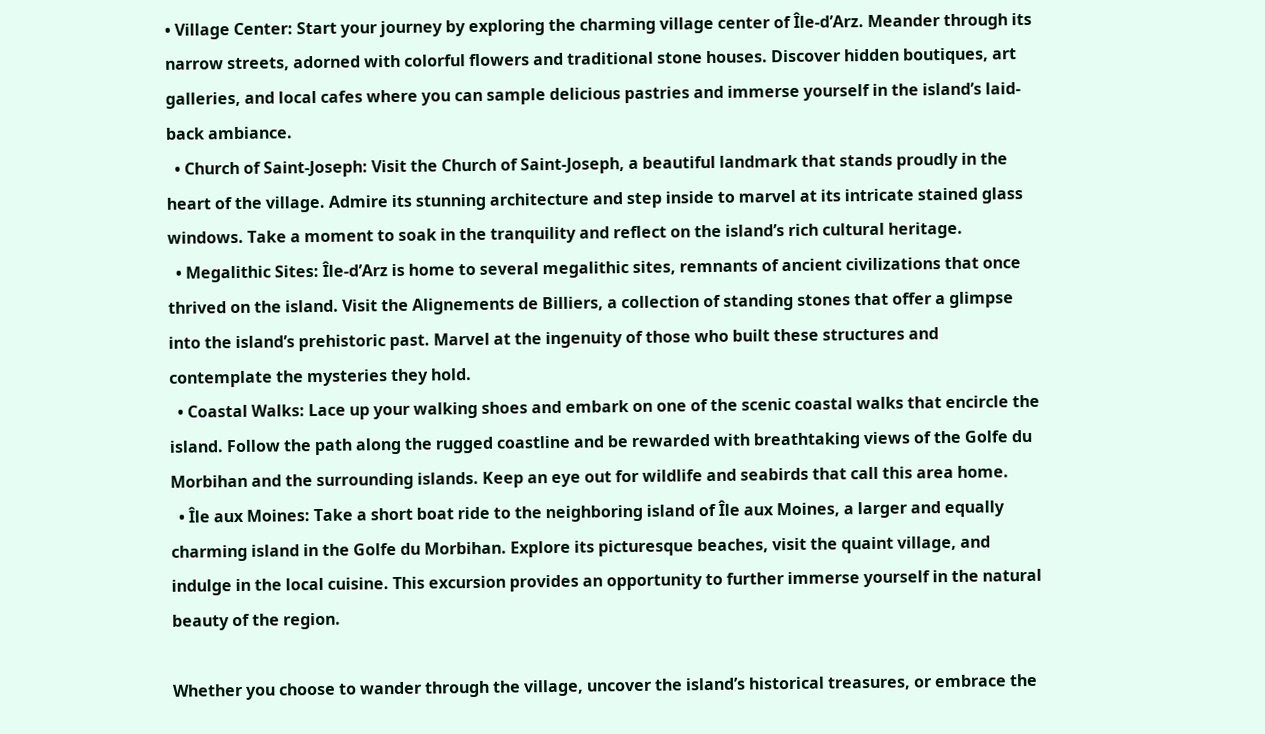• Village Center: Start your journey by exploring the charming village center of Île-d’Arz. Meander through its narrow streets, adorned with colorful flowers and traditional stone houses. Discover hidden boutiques, art galleries, and local cafes where you can sample delicious pastries and immerse yourself in the island’s laid-back ambiance.
  • Church of Saint-Joseph: Visit the Church of Saint-Joseph, a beautiful landmark that stands proudly in the heart of the village. Admire its stunning architecture and step inside to marvel at its intricate stained glass windows. Take a moment to soak in the tranquility and reflect on the island’s rich cultural heritage.
  • Megalithic Sites: Île-d’Arz is home to several megalithic sites, remnants of ancient civilizations that once thrived on the island. Visit the Alignements de Billiers, a collection of standing stones that offer a glimpse into the island’s prehistoric past. Marvel at the ingenuity of those who built these structures and contemplate the mysteries they hold.
  • Coastal Walks: Lace up your walking shoes and embark on one of the scenic coastal walks that encircle the island. Follow the path along the rugged coastline and be rewarded with breathtaking views of the Golfe du Morbihan and the surrounding islands. Keep an eye out for wildlife and seabirds that call this area home.
  • Île aux Moines: Take a short boat ride to the neighboring island of Île aux Moines, a larger and equally charming island in the Golfe du Morbihan. Explore its picturesque beaches, visit the quaint village, and indulge in the local cuisine. This excursion provides an opportunity to further immerse yourself in the natural beauty of the region.

Whether you choose to wander through the village, uncover the island’s historical treasures, or embrace the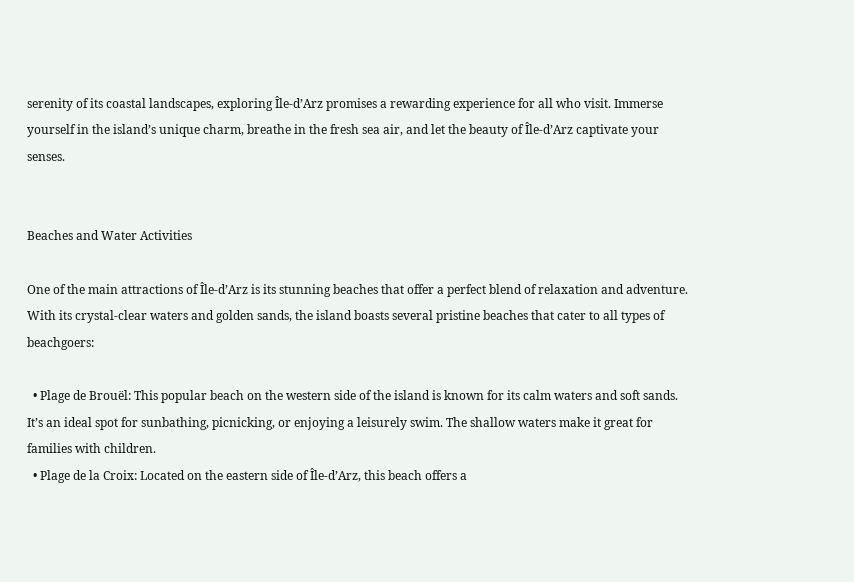serenity of its coastal landscapes, exploring Île-d’Arz promises a rewarding experience for all who visit. Immerse yourself in the island’s unique charm, breathe in the fresh sea air, and let the beauty of Île-d’Arz captivate your senses.


Beaches and Water Activities

One of the main attractions of Île-d’Arz is its stunning beaches that offer a perfect blend of relaxation and adventure. With its crystal-clear waters and golden sands, the island boasts several pristine beaches that cater to all types of beachgoers:

  • Plage de Brouël: This popular beach on the western side of the island is known for its calm waters and soft sands. It’s an ideal spot for sunbathing, picnicking, or enjoying a leisurely swim. The shallow waters make it great for families with children.
  • Plage de la Croix: Located on the eastern side of Île-d’Arz, this beach offers a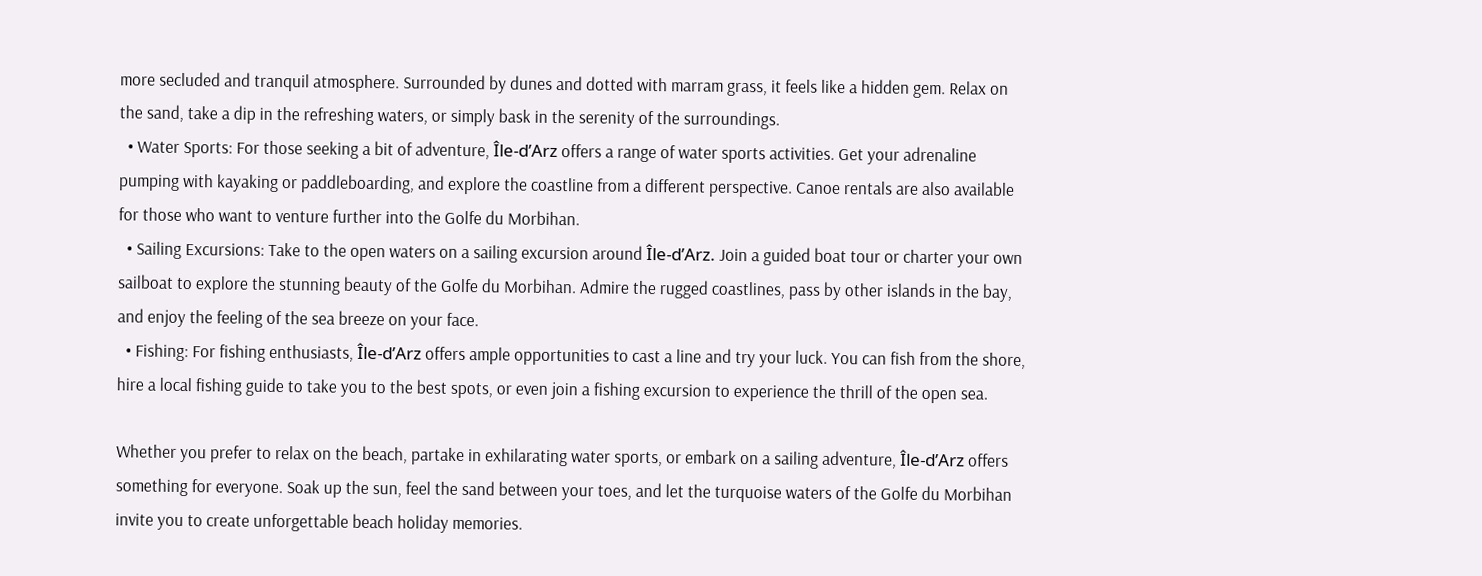more secluded and tranquil atmosphere. Surrounded by dunes and dotted with marram grass, it feels like a hidden gem. Relax on the sand, take a dip in the refreshing waters, or simply bask in the serenity of the surroundings.
  • Water Sports: For those seeking a bit of adventure, Île-d’Arz offers a range of water sports activities. Get your adrenaline pumping with kayaking or paddleboarding, and explore the coastline from a different perspective. Canoe rentals are also available for those who want to venture further into the Golfe du Morbihan.
  • Sailing Excursions: Take to the open waters on a sailing excursion around Île-d’Arz. Join a guided boat tour or charter your own sailboat to explore the stunning beauty of the Golfe du Morbihan. Admire the rugged coastlines, pass by other islands in the bay, and enjoy the feeling of the sea breeze on your face.
  • Fishing: For fishing enthusiasts, Île-d’Arz offers ample opportunities to cast a line and try your luck. You can fish from the shore, hire a local fishing guide to take you to the best spots, or even join a fishing excursion to experience the thrill of the open sea.

Whether you prefer to relax on the beach, partake in exhilarating water sports, or embark on a sailing adventure, Île-d’Arz offers something for everyone. Soak up the sun, feel the sand between your toes, and let the turquoise waters of the Golfe du Morbihan invite you to create unforgettable beach holiday memories.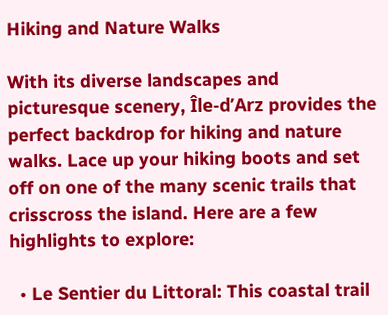Hiking and Nature Walks

With its diverse landscapes and picturesque scenery, Île-d’Arz provides the perfect backdrop for hiking and nature walks. Lace up your hiking boots and set off on one of the many scenic trails that crisscross the island. Here are a few highlights to explore:

  • Le Sentier du Littoral: This coastal trail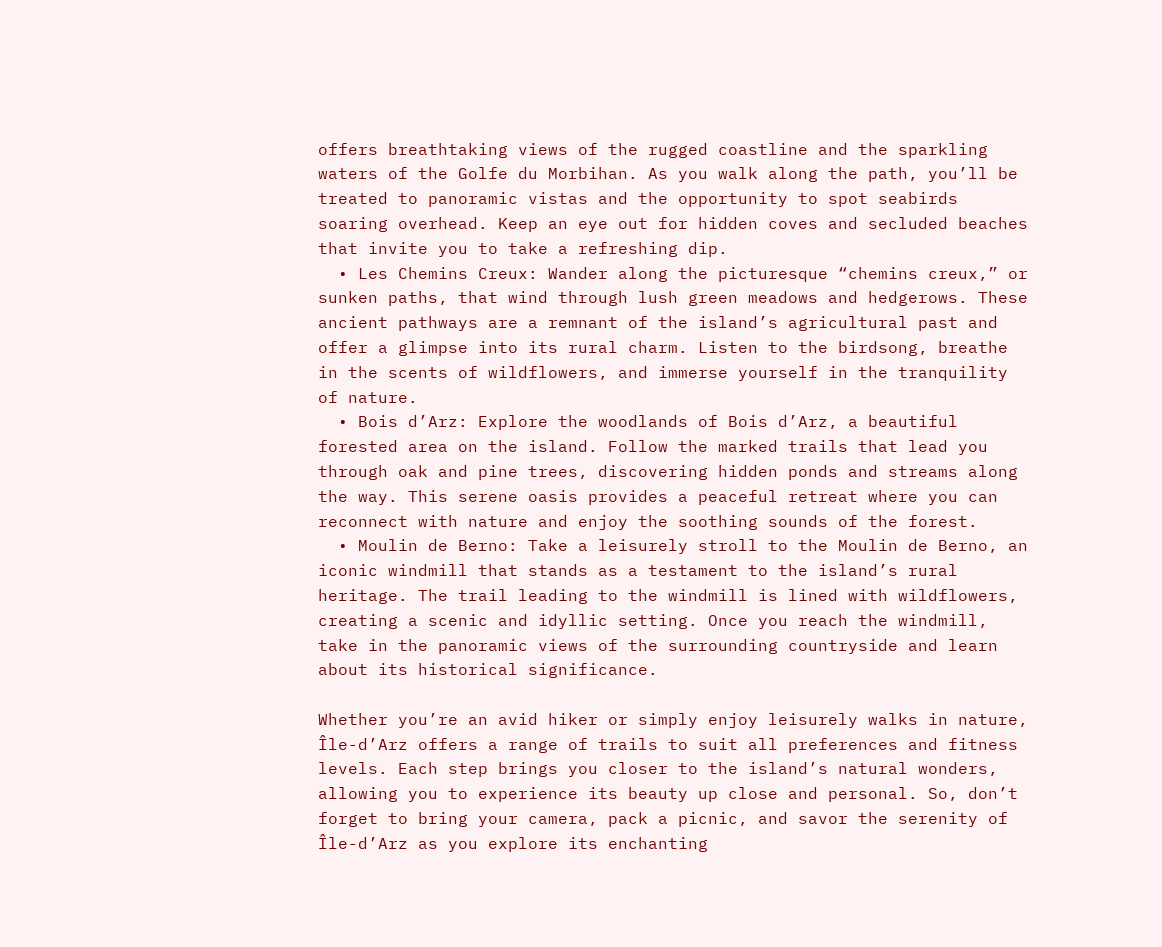offers breathtaking views of the rugged coastline and the sparkling waters of the Golfe du Morbihan. As you walk along the path, you’ll be treated to panoramic vistas and the opportunity to spot seabirds soaring overhead. Keep an eye out for hidden coves and secluded beaches that invite you to take a refreshing dip.
  • Les Chemins Creux: Wander along the picturesque “chemins creux,” or sunken paths, that wind through lush green meadows and hedgerows. These ancient pathways are a remnant of the island’s agricultural past and offer a glimpse into its rural charm. Listen to the birdsong, breathe in the scents of wildflowers, and immerse yourself in the tranquility of nature.
  • Bois d’Arz: Explore the woodlands of Bois d’Arz, a beautiful forested area on the island. Follow the marked trails that lead you through oak and pine trees, discovering hidden ponds and streams along the way. This serene oasis provides a peaceful retreat where you can reconnect with nature and enjoy the soothing sounds of the forest.
  • Moulin de Berno: Take a leisurely stroll to the Moulin de Berno, an iconic windmill that stands as a testament to the island’s rural heritage. The trail leading to the windmill is lined with wildflowers, creating a scenic and idyllic setting. Once you reach the windmill, take in the panoramic views of the surrounding countryside and learn about its historical significance.

Whether you’re an avid hiker or simply enjoy leisurely walks in nature, Île-d’Arz offers a range of trails to suit all preferences and fitness levels. Each step brings you closer to the island’s natural wonders, allowing you to experience its beauty up close and personal. So, don’t forget to bring your camera, pack a picnic, and savor the serenity of Île-d’Arz as you explore its enchanting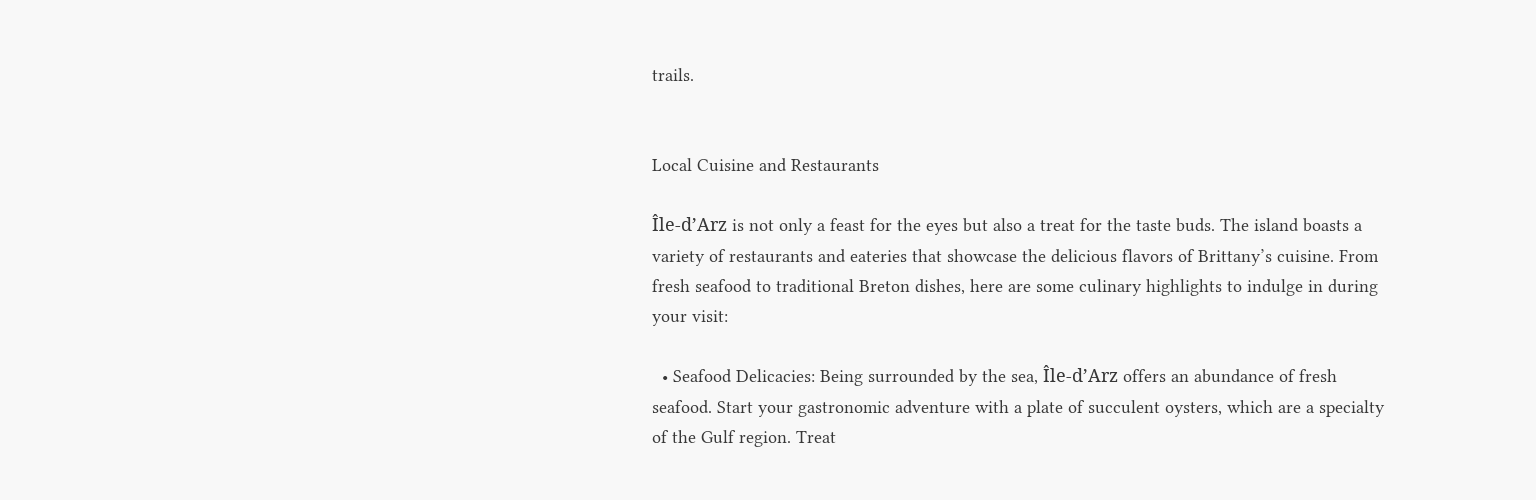trails.


Local Cuisine and Restaurants

Île-d’Arz is not only a feast for the eyes but also a treat for the taste buds. The island boasts a variety of restaurants and eateries that showcase the delicious flavors of Brittany’s cuisine. From fresh seafood to traditional Breton dishes, here are some culinary highlights to indulge in during your visit:

  • Seafood Delicacies: Being surrounded by the sea, Île-d’Arz offers an abundance of fresh seafood. Start your gastronomic adventure with a plate of succulent oysters, which are a specialty of the Gulf region. Treat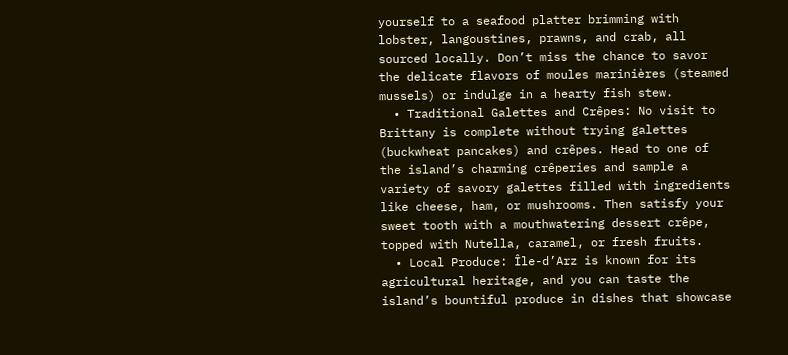yourself to a seafood platter brimming with lobster, langoustines, prawns, and crab, all sourced locally. Don’t miss the chance to savor the delicate flavors of moules marinières (steamed mussels) or indulge in a hearty fish stew.
  • Traditional Galettes and Crêpes: No visit to Brittany is complete without trying galettes (buckwheat pancakes) and crêpes. Head to one of the island’s charming crêperies and sample a variety of savory galettes filled with ingredients like cheese, ham, or mushrooms. Then satisfy your sweet tooth with a mouthwatering dessert crêpe, topped with Nutella, caramel, or fresh fruits.
  • Local Produce: Île-d’Arz is known for its agricultural heritage, and you can taste the island’s bountiful produce in dishes that showcase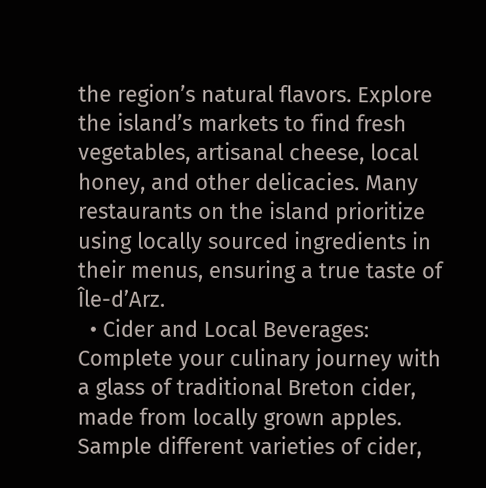the region’s natural flavors. Explore the island’s markets to find fresh vegetables, artisanal cheese, local honey, and other delicacies. Many restaurants on the island prioritize using locally sourced ingredients in their menus, ensuring a true taste of Île-d’Arz.
  • Cider and Local Beverages: Complete your culinary journey with a glass of traditional Breton cider, made from locally grown apples. Sample different varieties of cider,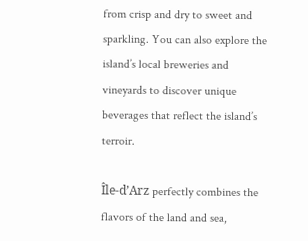from crisp and dry to sweet and sparkling. You can also explore the island’s local breweries and vineyards to discover unique beverages that reflect the island’s terroir.

Île-d’Arz perfectly combines the flavors of the land and sea,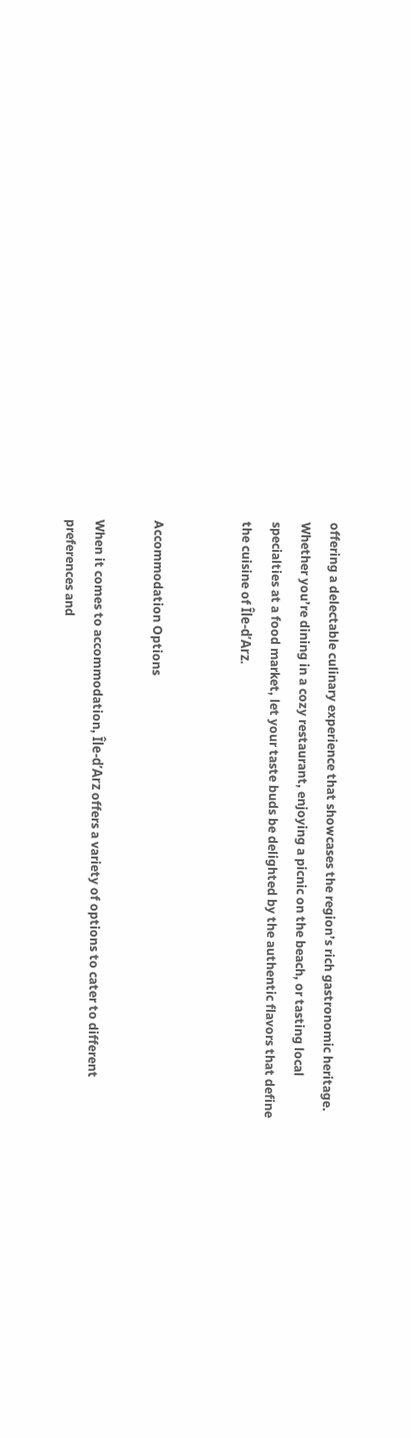offering a delectable culinary experience that showcases the region’s rich gastronomic heritage. Whether you’re dining in a cozy restaurant, enjoying a picnic on the beach, or tasting local specialties at a food market, let your taste buds be delighted by the authentic flavors that define the cuisine of Île-d’Arz.


Accommodation Options

When it comes to accommodation, Île-d’Arz offers a variety of options to cater to different preferences and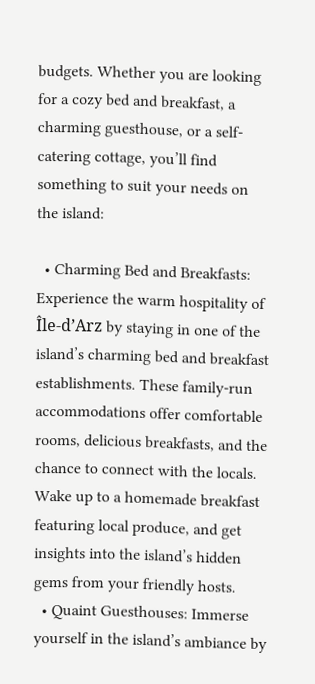budgets. Whether you are looking for a cozy bed and breakfast, a charming guesthouse, or a self-catering cottage, you’ll find something to suit your needs on the island:

  • Charming Bed and Breakfasts: Experience the warm hospitality of Île-d’Arz by staying in one of the island’s charming bed and breakfast establishments. These family-run accommodations offer comfortable rooms, delicious breakfasts, and the chance to connect with the locals. Wake up to a homemade breakfast featuring local produce, and get insights into the island’s hidden gems from your friendly hosts.
  • Quaint Guesthouses: Immerse yourself in the island’s ambiance by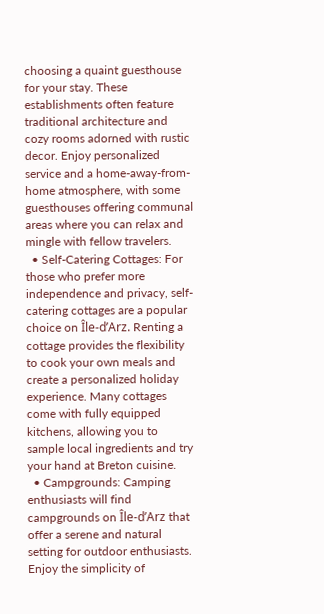choosing a quaint guesthouse for your stay. These establishments often feature traditional architecture and cozy rooms adorned with rustic decor. Enjoy personalized service and a home-away-from-home atmosphere, with some guesthouses offering communal areas where you can relax and mingle with fellow travelers.
  • Self-Catering Cottages: For those who prefer more independence and privacy, self-catering cottages are a popular choice on Île-d’Arz. Renting a cottage provides the flexibility to cook your own meals and create a personalized holiday experience. Many cottages come with fully equipped kitchens, allowing you to sample local ingredients and try your hand at Breton cuisine.
  • Campgrounds: Camping enthusiasts will find campgrounds on Île-d’Arz that offer a serene and natural setting for outdoor enthusiasts. Enjoy the simplicity of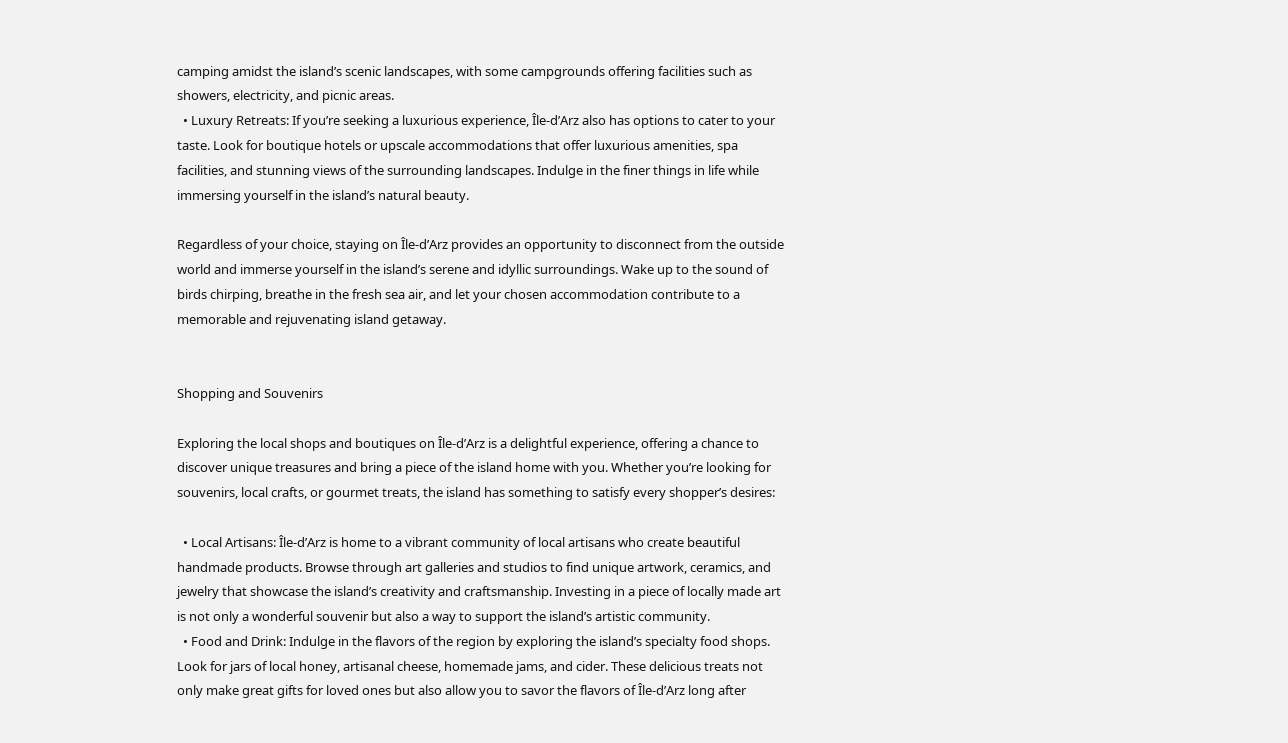camping amidst the island’s scenic landscapes, with some campgrounds offering facilities such as showers, electricity, and picnic areas.
  • Luxury Retreats: If you’re seeking a luxurious experience, Île-d’Arz also has options to cater to your taste. Look for boutique hotels or upscale accommodations that offer luxurious amenities, spa facilities, and stunning views of the surrounding landscapes. Indulge in the finer things in life while immersing yourself in the island’s natural beauty.

Regardless of your choice, staying on Île-d’Arz provides an opportunity to disconnect from the outside world and immerse yourself in the island’s serene and idyllic surroundings. Wake up to the sound of birds chirping, breathe in the fresh sea air, and let your chosen accommodation contribute to a memorable and rejuvenating island getaway.


Shopping and Souvenirs

Exploring the local shops and boutiques on Île-d’Arz is a delightful experience, offering a chance to discover unique treasures and bring a piece of the island home with you. Whether you’re looking for souvenirs, local crafts, or gourmet treats, the island has something to satisfy every shopper’s desires:

  • Local Artisans: Île-d’Arz is home to a vibrant community of local artisans who create beautiful handmade products. Browse through art galleries and studios to find unique artwork, ceramics, and jewelry that showcase the island’s creativity and craftsmanship. Investing in a piece of locally made art is not only a wonderful souvenir but also a way to support the island’s artistic community.
  • Food and Drink: Indulge in the flavors of the region by exploring the island’s specialty food shops. Look for jars of local honey, artisanal cheese, homemade jams, and cider. These delicious treats not only make great gifts for loved ones but also allow you to savor the flavors of Île-d’Arz long after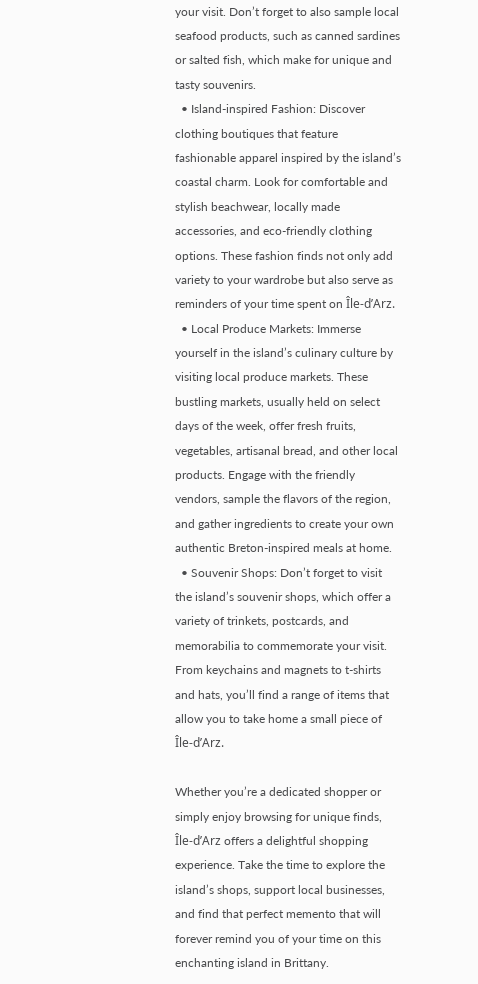your visit. Don’t forget to also sample local seafood products, such as canned sardines or salted fish, which make for unique and tasty souvenirs.
  • Island-inspired Fashion: Discover clothing boutiques that feature fashionable apparel inspired by the island’s coastal charm. Look for comfortable and stylish beachwear, locally made accessories, and eco-friendly clothing options. These fashion finds not only add variety to your wardrobe but also serve as reminders of your time spent on Île-d’Arz.
  • Local Produce Markets: Immerse yourself in the island’s culinary culture by visiting local produce markets. These bustling markets, usually held on select days of the week, offer fresh fruits, vegetables, artisanal bread, and other local products. Engage with the friendly vendors, sample the flavors of the region, and gather ingredients to create your own authentic Breton-inspired meals at home.
  • Souvenir Shops: Don’t forget to visit the island’s souvenir shops, which offer a variety of trinkets, postcards, and memorabilia to commemorate your visit. From keychains and magnets to t-shirts and hats, you’ll find a range of items that allow you to take home a small piece of Île-d’Arz.

Whether you’re a dedicated shopper or simply enjoy browsing for unique finds, Île-d’Arz offers a delightful shopping experience. Take the time to explore the island’s shops, support local businesses, and find that perfect memento that will forever remind you of your time on this enchanting island in Brittany.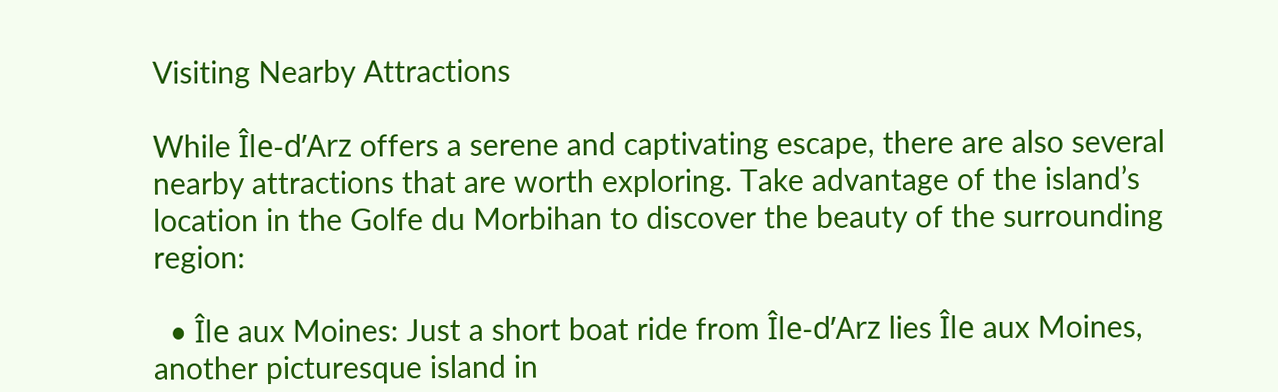Visiting Nearby Attractions

While Île-d’Arz offers a serene and captivating escape, there are also several nearby attractions that are worth exploring. Take advantage of the island’s location in the Golfe du Morbihan to discover the beauty of the surrounding region:

  • Île aux Moines: Just a short boat ride from Île-d’Arz lies Île aux Moines, another picturesque island in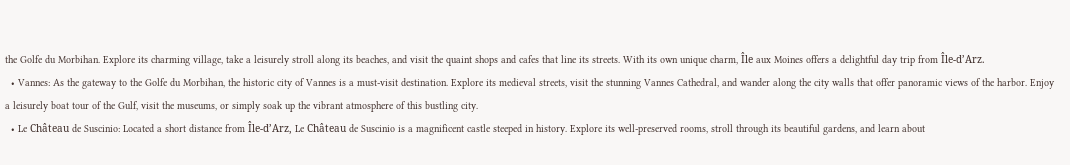the Golfe du Morbihan. Explore its charming village, take a leisurely stroll along its beaches, and visit the quaint shops and cafes that line its streets. With its own unique charm, Île aux Moines offers a delightful day trip from Île-d’Arz.
  • Vannes: As the gateway to the Golfe du Morbihan, the historic city of Vannes is a must-visit destination. Explore its medieval streets, visit the stunning Vannes Cathedral, and wander along the city walls that offer panoramic views of the harbor. Enjoy a leisurely boat tour of the Gulf, visit the museums, or simply soak up the vibrant atmosphere of this bustling city.
  • Le Château de Suscinio: Located a short distance from Île-d’Arz, Le Château de Suscinio is a magnificent castle steeped in history. Explore its well-preserved rooms, stroll through its beautiful gardens, and learn about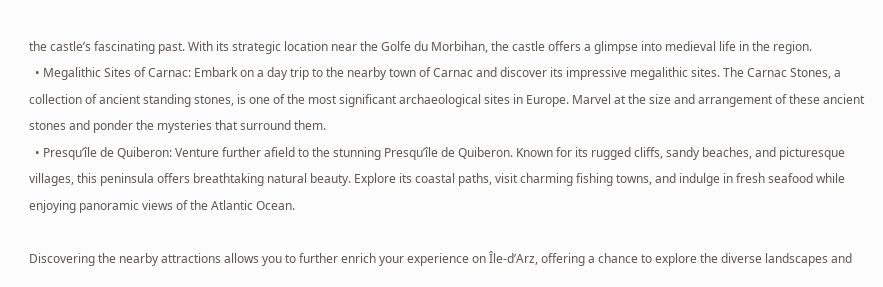the castle’s fascinating past. With its strategic location near the Golfe du Morbihan, the castle offers a glimpse into medieval life in the region.
  • Megalithic Sites of Carnac: Embark on a day trip to the nearby town of Carnac and discover its impressive megalithic sites. The Carnac Stones, a collection of ancient standing stones, is one of the most significant archaeological sites in Europe. Marvel at the size and arrangement of these ancient stones and ponder the mysteries that surround them.
  • Presqu’île de Quiberon: Venture further afield to the stunning Presqu’île de Quiberon. Known for its rugged cliffs, sandy beaches, and picturesque villages, this peninsula offers breathtaking natural beauty. Explore its coastal paths, visit charming fishing towns, and indulge in fresh seafood while enjoying panoramic views of the Atlantic Ocean.

Discovering the nearby attractions allows you to further enrich your experience on Île-d’Arz, offering a chance to explore the diverse landscapes and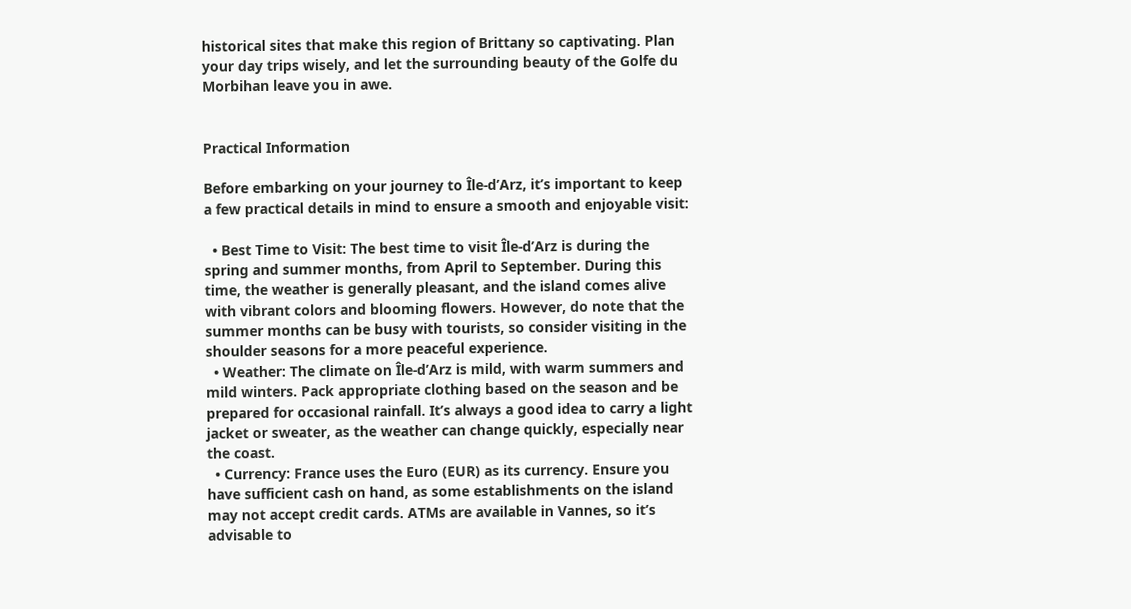historical sites that make this region of Brittany so captivating. Plan your day trips wisely, and let the surrounding beauty of the Golfe du Morbihan leave you in awe.


Practical Information

Before embarking on your journey to Île-d’Arz, it’s important to keep a few practical details in mind to ensure a smooth and enjoyable visit:

  • Best Time to Visit: The best time to visit Île-d’Arz is during the spring and summer months, from April to September. During this time, the weather is generally pleasant, and the island comes alive with vibrant colors and blooming flowers. However, do note that the summer months can be busy with tourists, so consider visiting in the shoulder seasons for a more peaceful experience.
  • Weather: The climate on Île-d’Arz is mild, with warm summers and mild winters. Pack appropriate clothing based on the season and be prepared for occasional rainfall. It’s always a good idea to carry a light jacket or sweater, as the weather can change quickly, especially near the coast.
  • Currency: France uses the Euro (EUR) as its currency. Ensure you have sufficient cash on hand, as some establishments on the island may not accept credit cards. ATMs are available in Vannes, so it’s advisable to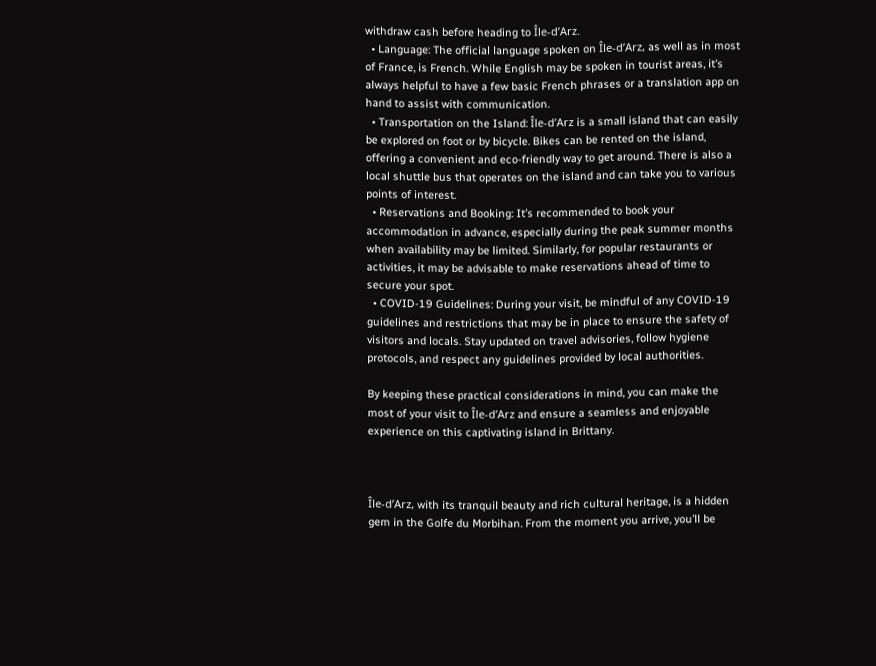withdraw cash before heading to Île-d’Arz.
  • Language: The official language spoken on Île-d’Arz, as well as in most of France, is French. While English may be spoken in tourist areas, it’s always helpful to have a few basic French phrases or a translation app on hand to assist with communication.
  • Transportation on the Island: Île-d’Arz is a small island that can easily be explored on foot or by bicycle. Bikes can be rented on the island, offering a convenient and eco-friendly way to get around. There is also a local shuttle bus that operates on the island and can take you to various points of interest.
  • Reservations and Booking: It’s recommended to book your accommodation in advance, especially during the peak summer months when availability may be limited. Similarly, for popular restaurants or activities, it may be advisable to make reservations ahead of time to secure your spot.
  • COVID-19 Guidelines: During your visit, be mindful of any COVID-19 guidelines and restrictions that may be in place to ensure the safety of visitors and locals. Stay updated on travel advisories, follow hygiene protocols, and respect any guidelines provided by local authorities.

By keeping these practical considerations in mind, you can make the most of your visit to Île-d’Arz and ensure a seamless and enjoyable experience on this captivating island in Brittany.



Île-d’Arz, with its tranquil beauty and rich cultural heritage, is a hidden gem in the Golfe du Morbihan. From the moment you arrive, you’ll be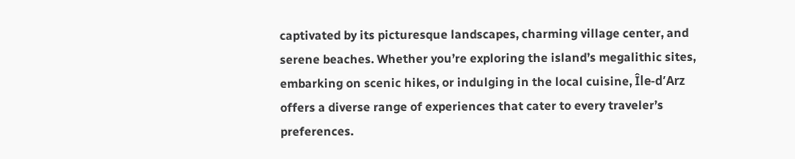captivated by its picturesque landscapes, charming village center, and serene beaches. Whether you’re exploring the island’s megalithic sites, embarking on scenic hikes, or indulging in the local cuisine, Île-d’Arz offers a diverse range of experiences that cater to every traveler’s preferences.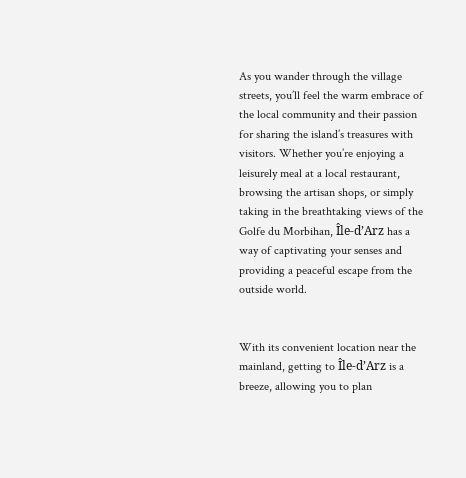As you wander through the village streets, you’ll feel the warm embrace of the local community and their passion for sharing the island’s treasures with visitors. Whether you’re enjoying a leisurely meal at a local restaurant, browsing the artisan shops, or simply taking in the breathtaking views of the Golfe du Morbihan, Île-d’Arz has a way of captivating your senses and providing a peaceful escape from the outside world.


With its convenient location near the mainland, getting to Île-d’Arz is a breeze, allowing you to plan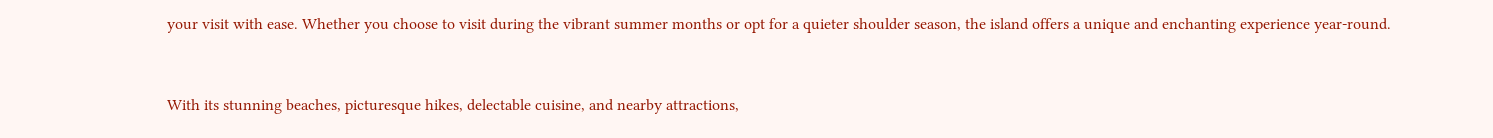your visit with ease. Whether you choose to visit during the vibrant summer months or opt for a quieter shoulder season, the island offers a unique and enchanting experience year-round.


With its stunning beaches, picturesque hikes, delectable cuisine, and nearby attractions,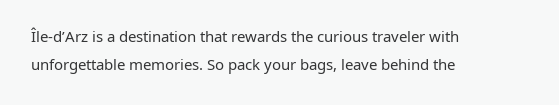Île-d’Arz is a destination that rewards the curious traveler with unforgettable memories. So pack your bags, leave behind the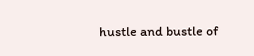hustle and bustle of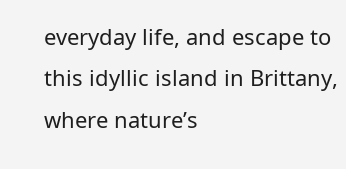everyday life, and escape to this idyllic island in Brittany, where nature’s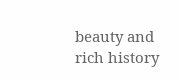beauty and rich history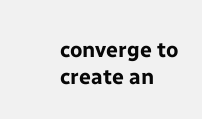converge to create an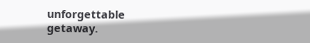unforgettable getaway.